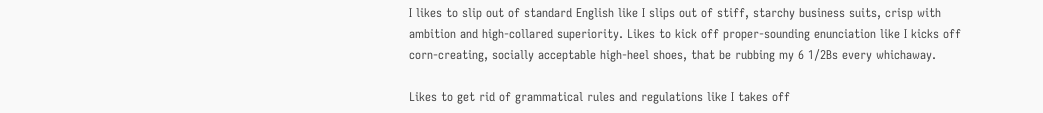I likes to slip out of standard English like I slips out of stiff, starchy business suits, crisp with ambition and high-collared superiority. Likes to kick off proper-sounding enunciation like I kicks off corn-creating, socially acceptable high-heel shoes, that be rubbing my 6 1/2Bs every whichaway.

Likes to get rid of grammatical rules and regulations like I takes off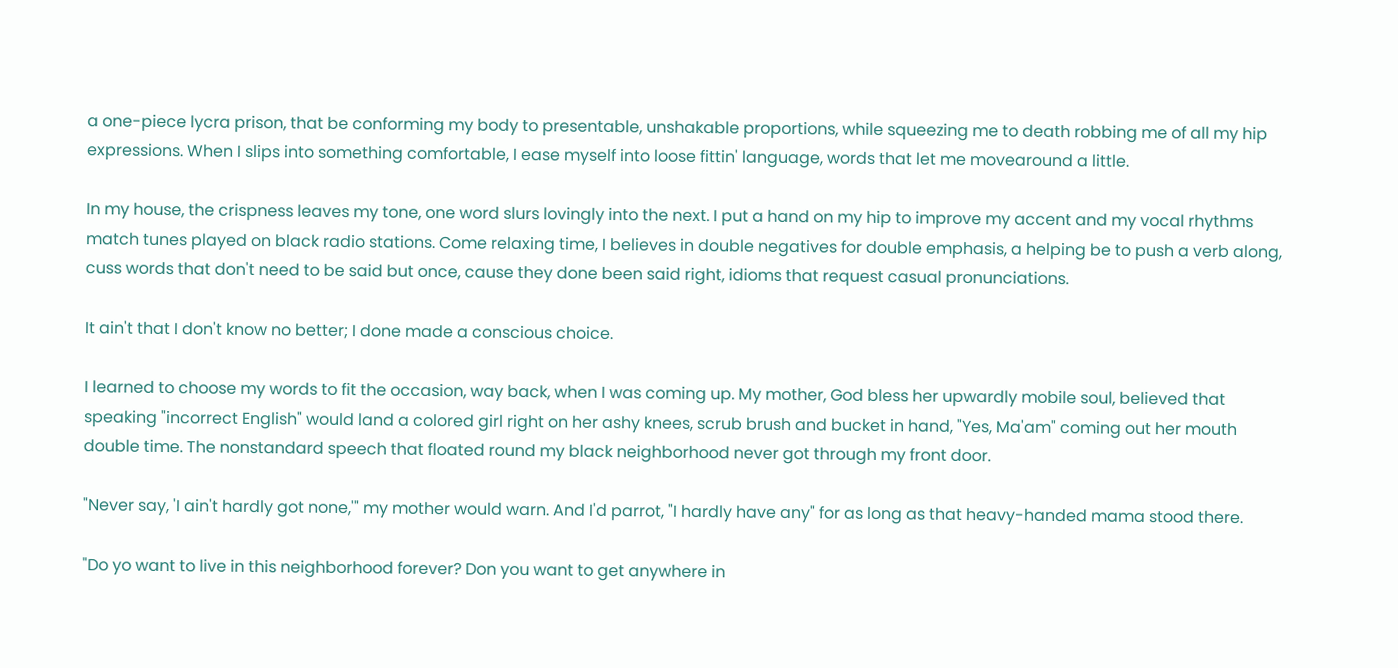a one-piece lycra prison, that be conforming my body to presentable, unshakable proportions, while squeezing me to death robbing me of all my hip expressions. When I slips into something comfortable, I ease myself into loose fittin' language, words that let me movearound a little.

In my house, the crispness leaves my tone, one word slurs lovingly into the next. I put a hand on my hip to improve my accent and my vocal rhythms match tunes played on black radio stations. Come relaxing time, I believes in double negatives for double emphasis, a helping be to push a verb along, cuss words that don't need to be said but once, cause they done been said right, idioms that request casual pronunciations.

It ain't that I don't know no better; I done made a conscious choice.

I learned to choose my words to fit the occasion, way back, when I was coming up. My mother, God bless her upwardly mobile soul, believed that speaking "incorrect English" would land a colored girl right on her ashy knees, scrub brush and bucket in hand, "Yes, Ma'am" coming out her mouth double time. The nonstandard speech that floated round my black neighborhood never got through my front door.

"Never say, 'I ain't hardly got none,'" my mother would warn. And I'd parrot, "I hardly have any" for as long as that heavy-handed mama stood there.

"Do yo want to live in this neighborhood forever? Don you want to get anywhere in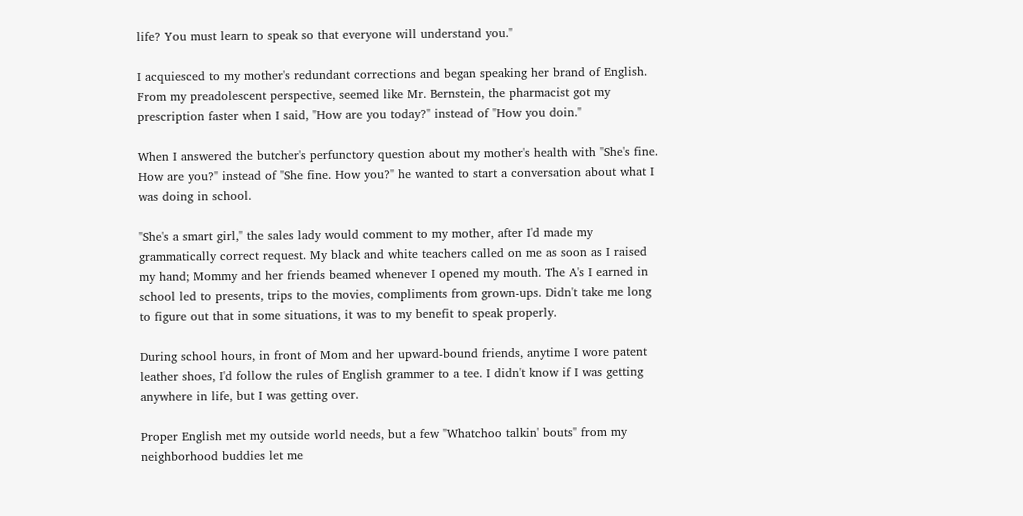life? You must learn to speak so that everyone will understand you."

I acquiesced to my mother's redundant corrections and began speaking her brand of English. From my preadolescent perspective, seemed like Mr. Bernstein, the pharmacist got my prescription faster when I said, "How are you today?" instead of "How you doin."

When I answered the butcher's perfunctory question about my mother's health with "She's fine. How are you?" instead of "She fine. How you?" he wanted to start a conversation about what I was doing in school.

"She's a smart girl," the sales lady would comment to my mother, after I'd made my grammatically correct request. My black and white teachers called on me as soon as I raised my hand; Mommy and her friends beamed whenever I opened my mouth. The A's I earned in school led to presents, trips to the movies, compliments from grown-ups. Didn't take me long to figure out that in some situations, it was to my benefit to speak properly.

During school hours, in front of Mom and her upward-bound friends, anytime I wore patent leather shoes, I'd follow the rules of English grammer to a tee. I didn't know if I was getting anywhere in life, but I was getting over.

Proper English met my outside world needs, but a few "Whatchoo talkin' bouts" from my neighborhood buddies let me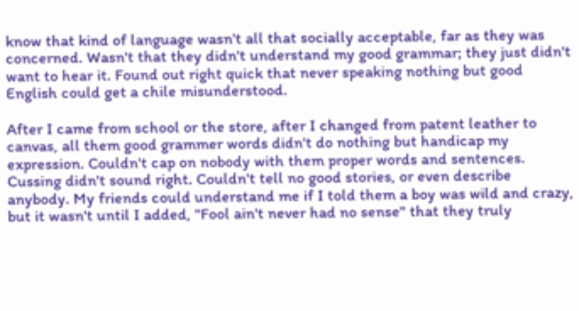know that kind of language wasn't all that socially acceptable, far as they was concerned. Wasn't that they didn't understand my good grammar; they just didn't want to hear it. Found out right quick that never speaking nothing but good English could get a chile misunderstood.

After I came from school or the store, after I changed from patent leather to canvas, all them good grammer words didn't do nothing but handicap my expression. Couldn't cap on nobody with them proper words and sentences. Cussing didn't sound right. Couldn't tell no good stories, or even describe anybody. My friends could understand me if I told them a boy was wild and crazy, but it wasn't until I added, "Fool ain't never had no sense" that they truly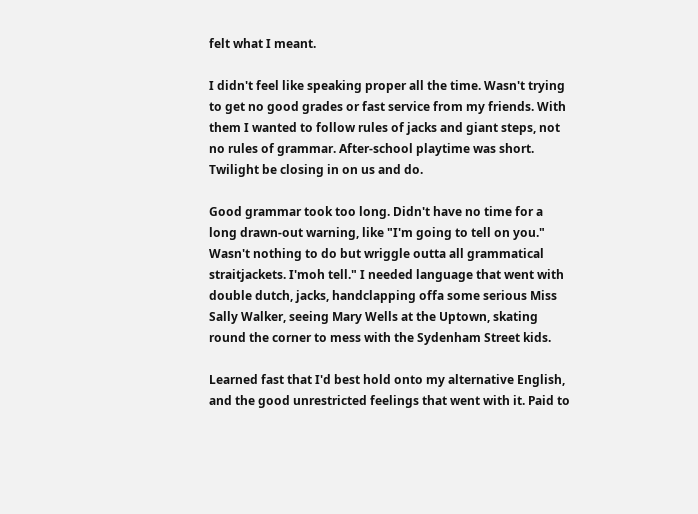felt what I meant.

I didn't feel like speaking proper all the time. Wasn't trying to get no good grades or fast service from my friends. With them I wanted to follow rules of jacks and giant steps, not no rules of grammar. After-school playtime was short. Twilight be closing in on us and do.

Good grammar took too long. Didn't have no time for a long drawn-out warning, like "I'm going to tell on you." Wasn't nothing to do but wriggle outta all grammatical straitjackets. I'moh tell." I needed language that went with double dutch, jacks, handclapping offa some serious Miss Sally Walker, seeing Mary Wells at the Uptown, skating round the corner to mess with the Sydenham Street kids.

Learned fast that I'd best hold onto my alternative English, and the good unrestricted feelings that went with it. Paid to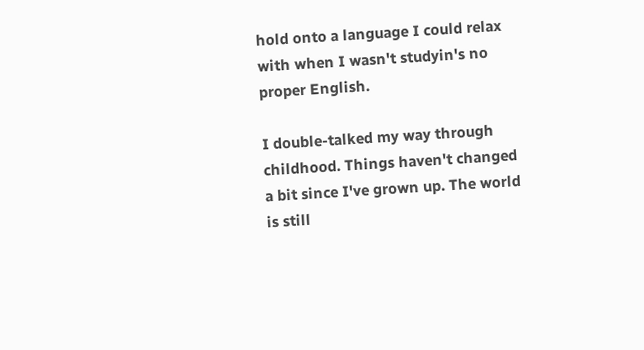hold onto a language I could relax with when I wasn't studyin's no proper English.

I double-talked my way through childhood. Things haven't changed a bit since I've grown up. The world is still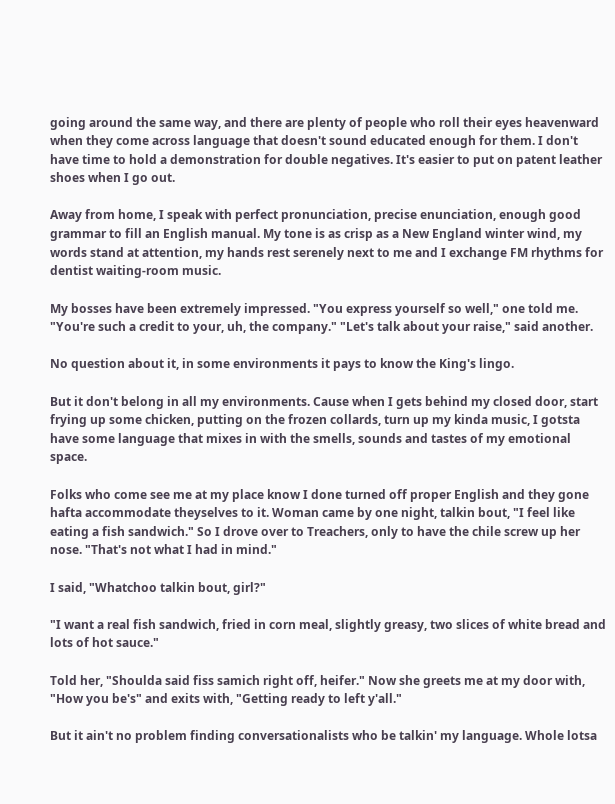going around the same way, and there are plenty of people who roll their eyes heavenward when they come across language that doesn't sound educated enough for them. I don't have time to hold a demonstration for double negatives. It's easier to put on patent leather shoes when I go out.

Away from home, I speak with perfect pronunciation, precise enunciation, enough good grammar to fill an English manual. My tone is as crisp as a New England winter wind, my words stand at attention, my hands rest serenely next to me and I exchange FM rhythms for dentist waiting-room music.

My bosses have been extremely impressed. "You express yourself so well," one told me. "You're such a credit to your, uh, the company." "Let's talk about your raise," said another.

No question about it, in some environments it pays to know the King's lingo.

But it don't belong in all my environments. Cause when I gets behind my closed door, start frying up some chicken, putting on the frozen collards, turn up my kinda music, I gotsta have some language that mixes in with the smells, sounds and tastes of my emotional space.

Folks who come see me at my place know I done turned off proper English and they gone hafta accommodate theyselves to it. Woman came by one night, talkin bout, "I feel like eating a fish sandwich." So I drove over to Treachers, only to have the chile screw up her nose. "That's not what I had in mind."

I said, "Whatchoo talkin bout, girl?"

"I want a real fish sandwich, fried in corn meal, slightly greasy, two slices of white bread and lots of hot sauce."

Told her, "Shoulda said fiss samich right off, heifer." Now she greets me at my door with, "How you be's" and exits with, "Getting ready to left y'all."

But it ain't no problem finding conversationalists who be talkin' my language. Whole lotsa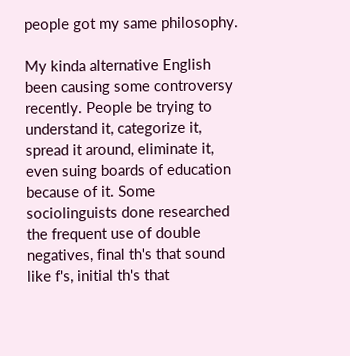people got my same philosophy.

My kinda alternative English been causing some controversy recently. People be trying to understand it, categorize it, spread it around, eliminate it, even suing boards of education because of it. Some sociolinguists done researched the frequent use of double negatives, final th's that sound like f's, initial th's that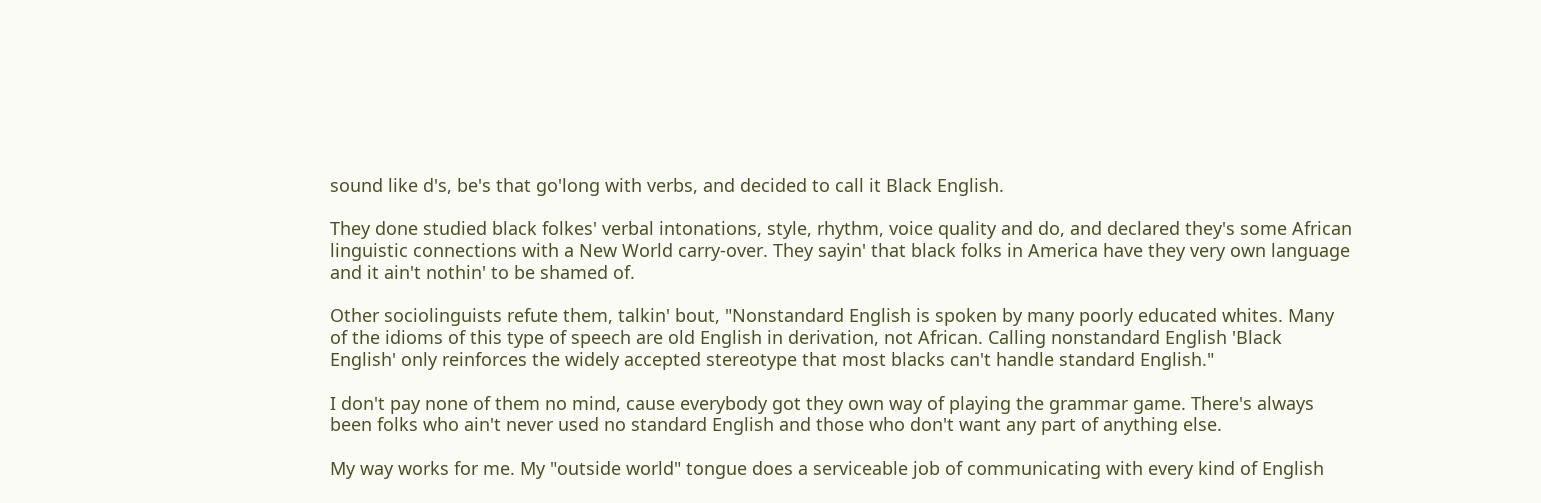sound like d's, be's that go'long with verbs, and decided to call it Black English.

They done studied black folkes' verbal intonations, style, rhythm, voice quality and do, and declared they's some African linguistic connections with a New World carry-over. They sayin' that black folks in America have they very own language and it ain't nothin' to be shamed of.

Other sociolinguists refute them, talkin' bout, "Nonstandard English is spoken by many poorly educated whites. Many of the idioms of this type of speech are old English in derivation, not African. Calling nonstandard English 'Black English' only reinforces the widely accepted stereotype that most blacks can't handle standard English."

I don't pay none of them no mind, cause everybody got they own way of playing the grammar game. There's always been folks who ain't never used no standard English and those who don't want any part of anything else.

My way works for me. My "outside world" tongue does a serviceable job of communicating with every kind of English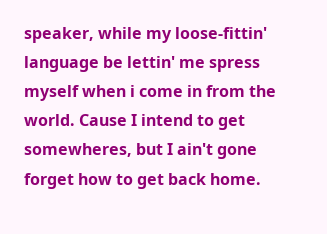speaker, while my loose-fittin' language be lettin' me spress myself when i come in from the world. Cause I intend to get somewheres, but I ain't gone forget how to get back home.